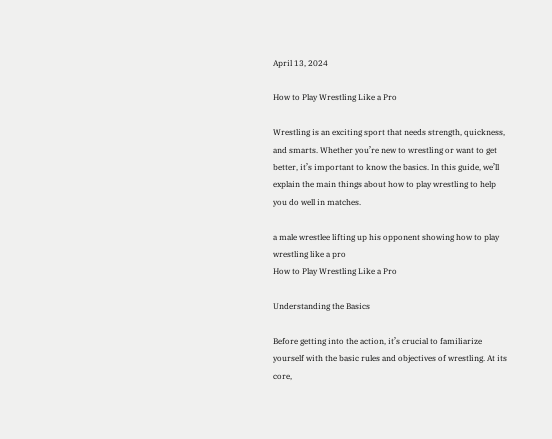April 13, 2024

How to Play Wrestling Like a Pro

Wrestling is an exciting sport that needs strength, quickness, and smarts. Whether you’re new to wrestling or want to get better, it’s important to know the basics. In this guide, we’ll explain the main things about how to play wrestling to help you do well in matches.

a male wrestlee lifting up his opponent showing how to play wrestling like a pro
How to Play Wrestling Like a Pro

Understanding the Basics

Before getting into the action, it’s crucial to familiarize yourself with the basic rules and objectives of wrestling. At its core,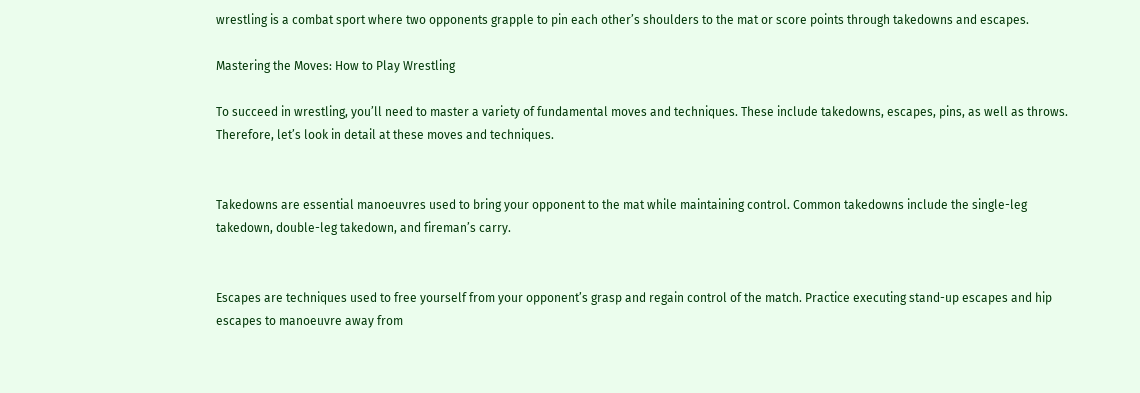wrestling is a combat sport where two opponents grapple to pin each other’s shoulders to the mat or score points through takedowns and escapes.

Mastering the Moves: How to Play Wrestling

To succeed in wrestling, you’ll need to master a variety of fundamental moves and techniques. These include takedowns, escapes, pins, as well as throws. Therefore, let’s look in detail at these moves and techniques.


Takedowns are essential manoeuvres used to bring your opponent to the mat while maintaining control. Common takedowns include the single-leg takedown, double-leg takedown, and fireman’s carry.


Escapes are techniques used to free yourself from your opponent’s grasp and regain control of the match. Practice executing stand-up escapes and hip escapes to manoeuvre away from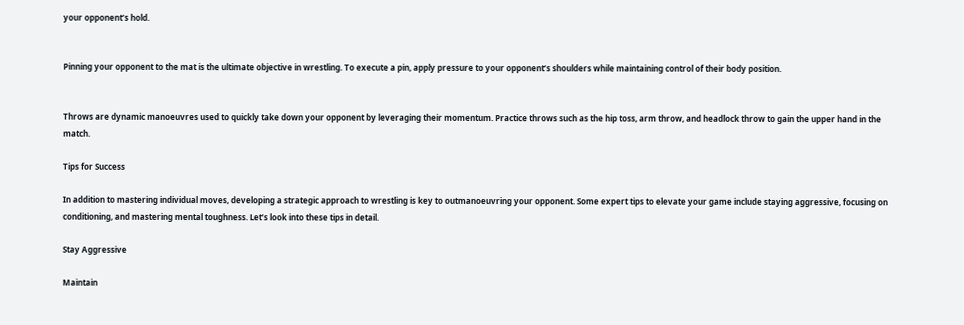your opponent’s hold.


Pinning your opponent to the mat is the ultimate objective in wrestling. To execute a pin, apply pressure to your opponent’s shoulders while maintaining control of their body position.


Throws are dynamic manoeuvres used to quickly take down your opponent by leveraging their momentum. Practice throws such as the hip toss, arm throw, and headlock throw to gain the upper hand in the match.

Tips for Success

In addition to mastering individual moves, developing a strategic approach to wrestling is key to outmanoeuvring your opponent. Some expert tips to elevate your game include staying aggressive, focusing on conditioning, and mastering mental toughness. Let’s look into these tips in detail.

Stay Aggressive

Maintain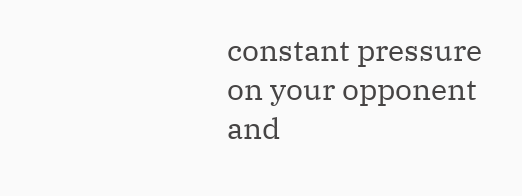constant pressure on your opponent and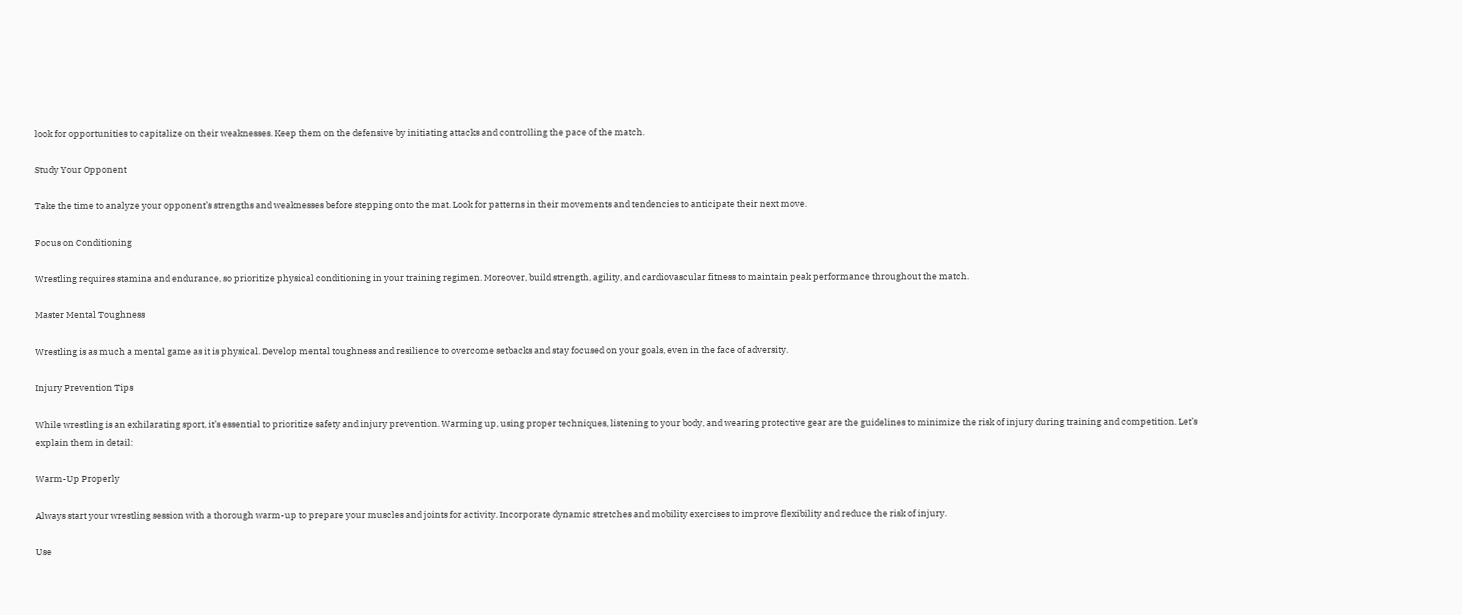look for opportunities to capitalize on their weaknesses. Keep them on the defensive by initiating attacks and controlling the pace of the match.

Study Your Opponent

Take the time to analyze your opponent’s strengths and weaknesses before stepping onto the mat. Look for patterns in their movements and tendencies to anticipate their next move.

Focus on Conditioning

Wrestling requires stamina and endurance, so prioritize physical conditioning in your training regimen. Moreover, build strength, agility, and cardiovascular fitness to maintain peak performance throughout the match.

Master Mental Toughness

Wrestling is as much a mental game as it is physical. Develop mental toughness and resilience to overcome setbacks and stay focused on your goals, even in the face of adversity.

Injury Prevention Tips

While wrestling is an exhilarating sport, it’s essential to prioritize safety and injury prevention. Warming up, using proper techniques, listening to your body, and wearing protective gear are the guidelines to minimize the risk of injury during training and competition. Let’s explain them in detail:

Warm-Up Properly

Always start your wrestling session with a thorough warm-up to prepare your muscles and joints for activity. Incorporate dynamic stretches and mobility exercises to improve flexibility and reduce the risk of injury.

Use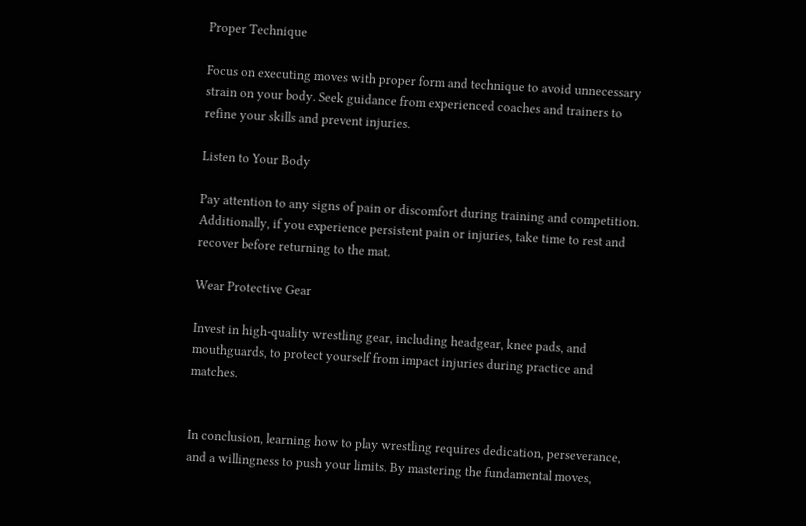Proper Technique

Focus on executing moves with proper form and technique to avoid unnecessary strain on your body. Seek guidance from experienced coaches and trainers to refine your skills and prevent injuries.

Listen to Your Body

Pay attention to any signs of pain or discomfort during training and competition. Additionally, if you experience persistent pain or injuries, take time to rest and recover before returning to the mat.

Wear Protective Gear

Invest in high-quality wrestling gear, including headgear, knee pads, and mouthguards, to protect yourself from impact injuries during practice and matches.


In conclusion, learning how to play wrestling requires dedication, perseverance, and a willingness to push your limits. By mastering the fundamental moves,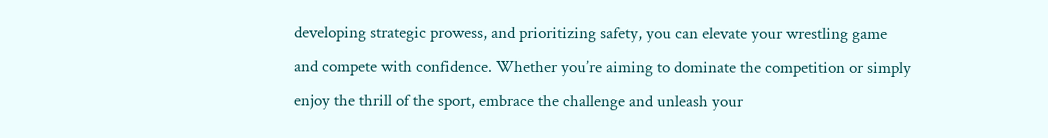developing strategic prowess, and prioritizing safety, you can elevate your wrestling game and compete with confidence. Whether you’re aiming to dominate the competition or simply enjoy the thrill of the sport, embrace the challenge and unleash your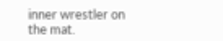inner wrestler on the mat.